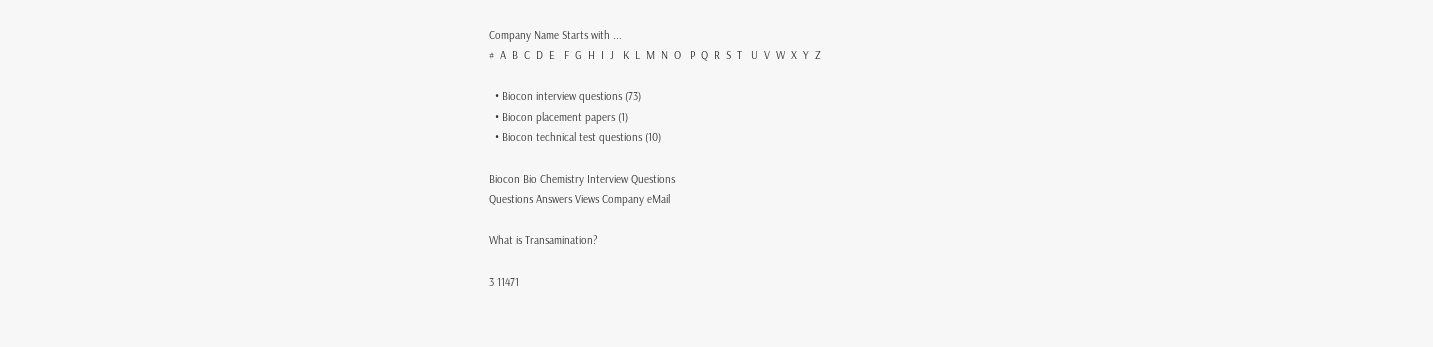Company Name Starts with ...
#  A  B  C  D  E   F  G  H  I  J   K  L  M  N  O   P  Q  R  S  T   U  V  W  X  Y  Z

  • Biocon interview questions (73)
  • Biocon placement papers (1)
  • Biocon technical test questions (10)

Biocon Bio Chemistry Interview Questions
Questions Answers Views Company eMail

What is Transamination?

3 11471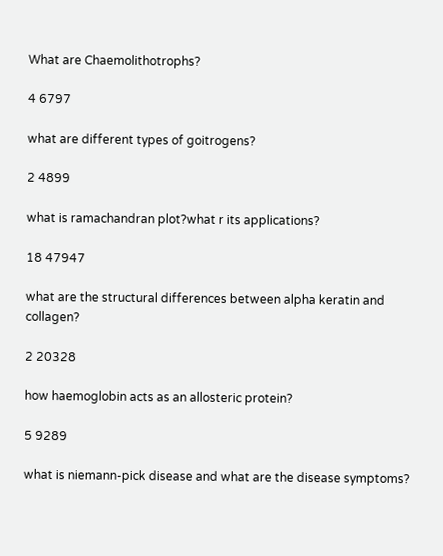What are Chaemolithotrophs?

4 6797

what are different types of goitrogens?

2 4899

what is ramachandran plot?what r its applications?

18 47947

what are the structural differences between alpha keratin and collagen?

2 20328

how haemoglobin acts as an allosteric protein?

5 9289

what is niemann-pick disease and what are the disease symptoms?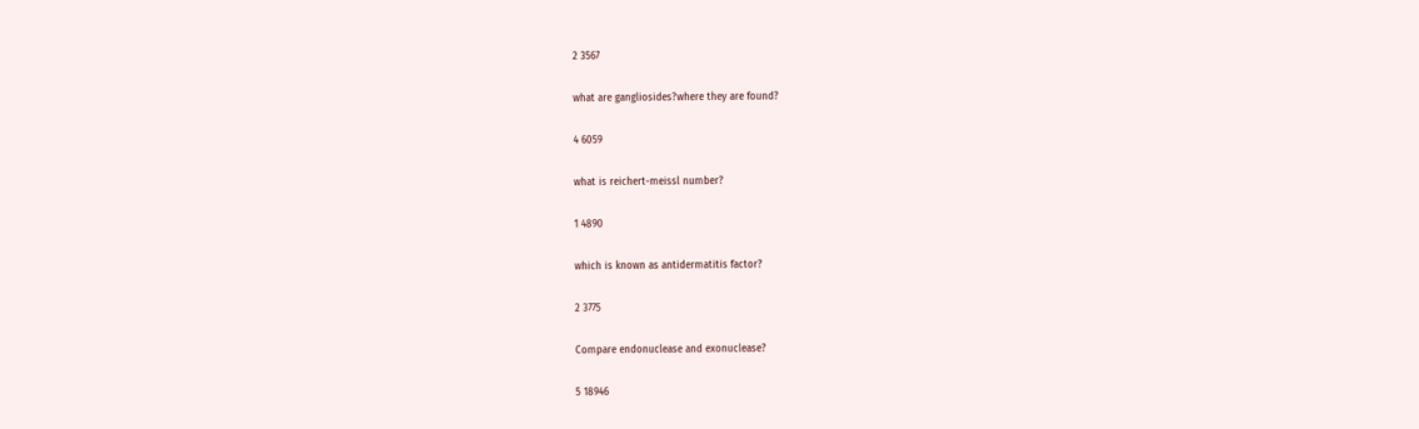2 3567

what are gangliosides?where they are found?

4 6059

what is reichert-meissl number?

1 4890

which is known as antidermatitis factor?

2 3775

Compare endonuclease and exonuclease?

5 18946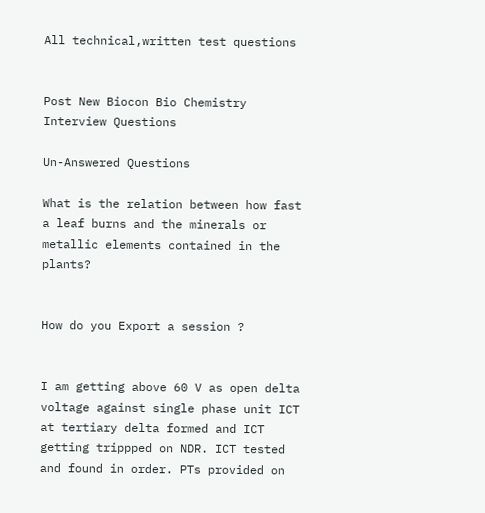All technical,written test questions


Post New Biocon Bio Chemistry Interview Questions

Un-Answered Questions

What is the relation between how fast a leaf burns and the minerals or metallic elements contained in the plants?


How do you Export a session ?


I am getting above 60 V as open delta voltage against single phase unit ICT at tertiary delta formed and ICT getting trippped on NDR. ICT tested and found in order. PTs provided on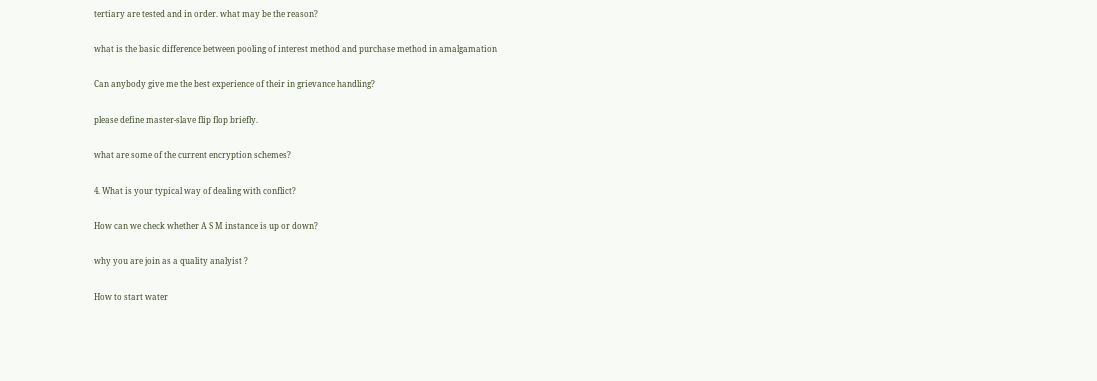tertiary are tested and in order. what may be the reason?


what is the basic difference between pooling of interest method and purchase method in amalgamation


Can anybody give me the best experience of their in grievance handling?


please define master-slave flip flop briefly.


what are some of the current encryption schemes?


4. What is your typical way of dealing with conflict?


How can we check whether A S M instance is up or down?


why you are join as a quality analyist ?


How to start water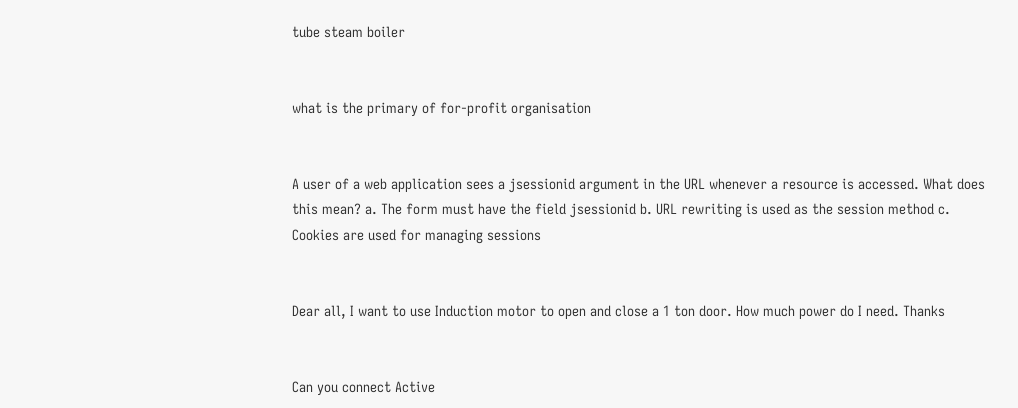tube steam boiler


what is the primary of for-profit organisation


A user of a web application sees a jsessionid argument in the URL whenever a resource is accessed. What does this mean? a. The form must have the field jsessionid b. URL rewriting is used as the session method c. Cookies are used for managing sessions


Dear all, I want to use Induction motor to open and close a 1 ton door. How much power do I need. Thanks


Can you connect Active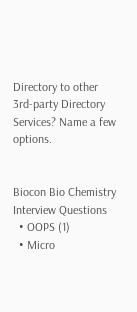Directory to other 3rd-party Directory Services? Name a few options.


Biocon Bio Chemistry Interview Questions
  • OOPS (1)
  • Micro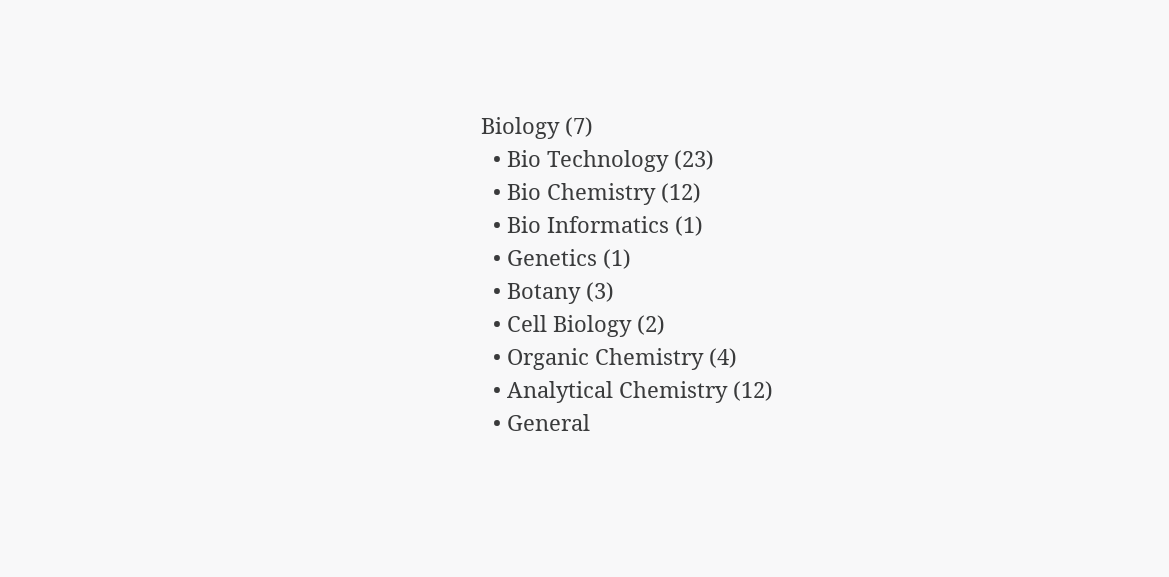Biology (7)
  • Bio Technology (23)
  • Bio Chemistry (12)
  • Bio Informatics (1)
  • Genetics (1)
  • Botany (3)
  • Cell Biology (2)
  • Organic Chemistry (4)
  • Analytical Chemistry (12)
  • General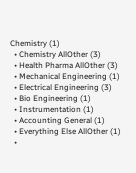Chemistry (1)
  • Chemistry AllOther (3)
  • Health Pharma AllOther (3)
  • Mechanical Engineering (1)
  • Electrical Engineering (3)
  • Bio Engineering (1)
  • Instrumentation (1)
  • Accounting General (1)
  • Everything Else AllOther (1)
  •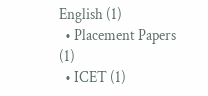English (1)
  • Placement Papers (1)
  • ICET (1)